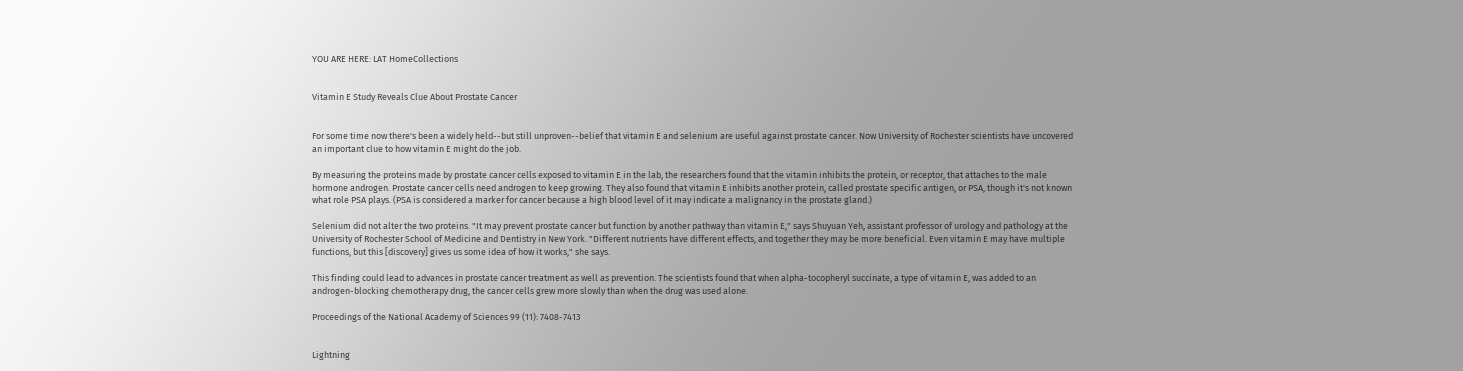YOU ARE HERE: LAT HomeCollections


Vitamin E Study Reveals Clue About Prostate Cancer


For some time now there's been a widely held--but still unproven--belief that vitamin E and selenium are useful against prostate cancer. Now University of Rochester scientists have uncovered an important clue to how vitamin E might do the job.

By measuring the proteins made by prostate cancer cells exposed to vitamin E in the lab, the researchers found that the vitamin inhibits the protein, or receptor, that attaches to the male hormone androgen. Prostate cancer cells need androgen to keep growing. They also found that vitamin E inhibits another protein, called prostate specific antigen, or PSA, though it's not known what role PSA plays. (PSA is considered a marker for cancer because a high blood level of it may indicate a malignancy in the prostate gland.)

Selenium did not alter the two proteins. "It may prevent prostate cancer but function by another pathway than vitamin E," says Shuyuan Yeh, assistant professor of urology and pathology at the University of Rochester School of Medicine and Dentistry in New York. "Different nutrients have different effects, and together they may be more beneficial. Even vitamin E may have multiple functions, but this [discovery] gives us some idea of how it works," she says.

This finding could lead to advances in prostate cancer treatment as well as prevention. The scientists found that when alpha-tocopheryl succinate, a type of vitamin E, was added to an androgen-blocking chemotherapy drug, the cancer cells grew more slowly than when the drug was used alone.

Proceedings of the National Academy of Sciences 99 (11): 7408-7413


Lightning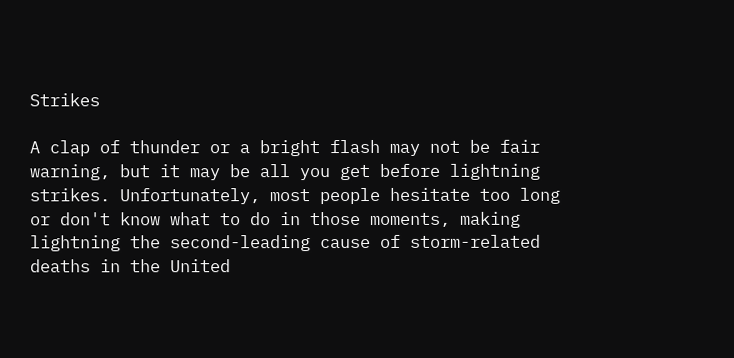Strikes

A clap of thunder or a bright flash may not be fair warning, but it may be all you get before lightning strikes. Unfortunately, most people hesitate too long or don't know what to do in those moments, making lightning the second-leading cause of storm-related deaths in the United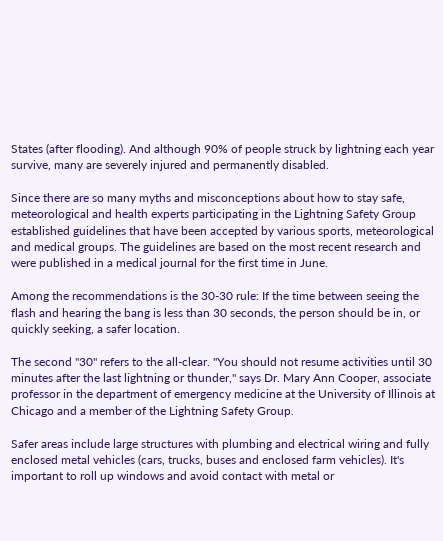States (after flooding). And although 90% of people struck by lightning each year survive, many are severely injured and permanently disabled.

Since there are so many myths and misconceptions about how to stay safe, meteorological and health experts participating in the Lightning Safety Group established guidelines that have been accepted by various sports, meteorological and medical groups. The guidelines are based on the most recent research and were published in a medical journal for the first time in June.

Among the recommendations is the 30-30 rule: If the time between seeing the flash and hearing the bang is less than 30 seconds, the person should be in, or quickly seeking, a safer location.

The second "30" refers to the all-clear. "You should not resume activities until 30 minutes after the last lightning or thunder," says Dr. Mary Ann Cooper, associate professor in the department of emergency medicine at the University of Illinois at Chicago and a member of the Lightning Safety Group.

Safer areas include large structures with plumbing and electrical wiring and fully enclosed metal vehicles (cars, trucks, buses and enclosed farm vehicles). It's important to roll up windows and avoid contact with metal or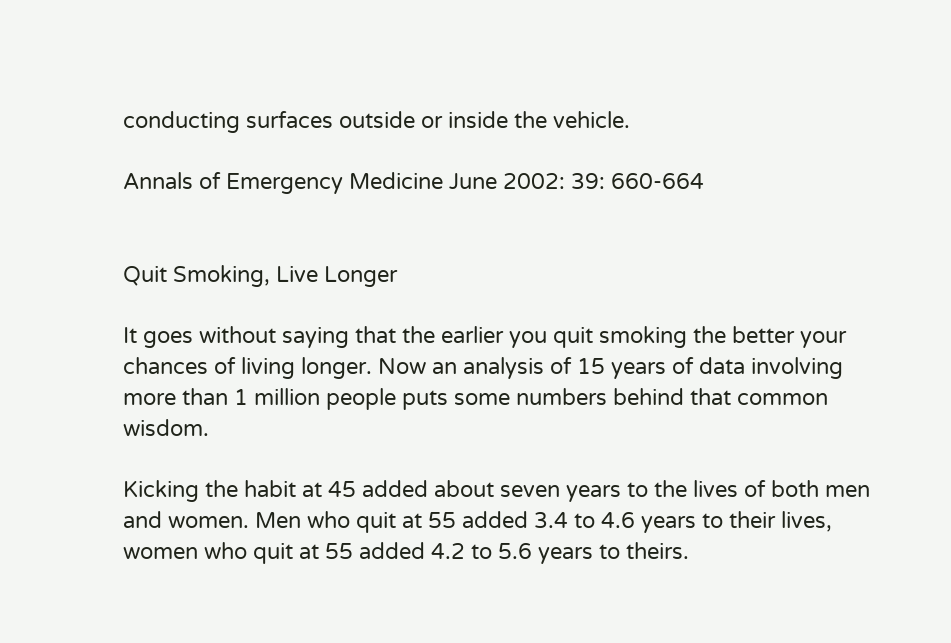conducting surfaces outside or inside the vehicle.

Annals of Emergency Medicine June 2002: 39: 660-664


Quit Smoking, Live Longer

It goes without saying that the earlier you quit smoking the better your chances of living longer. Now an analysis of 15 years of data involving more than 1 million people puts some numbers behind that common wisdom.

Kicking the habit at 45 added about seven years to the lives of both men and women. Men who quit at 55 added 3.4 to 4.6 years to their lives, women who quit at 55 added 4.2 to 5.6 years to theirs.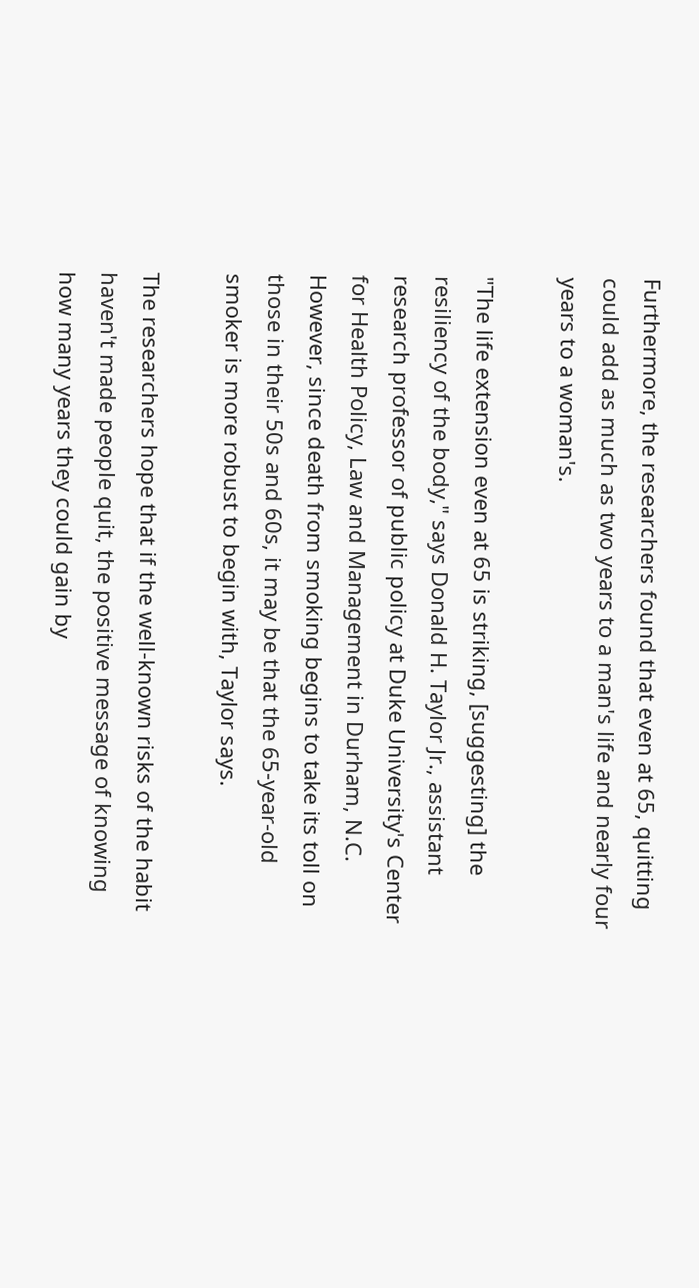Furthermore, the researchers found that even at 65, quitting could add as much as two years to a man's life and nearly four years to a woman's.

"The life extension even at 65 is striking, [suggesting] the resiliency of the body," says Donald H. Taylor Jr., assistant research professor of public policy at Duke University's Center for Health Policy, Law and Management in Durham, N.C. However, since death from smoking begins to take its toll on those in their 50s and 60s, it may be that the 65-year-old smoker is more robust to begin with, Taylor says.

The researchers hope that if the well-known risks of the habit haven't made people quit, the positive message of knowing how many years they could gain by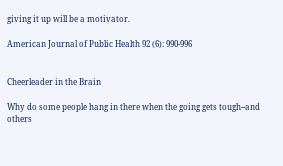giving it up will be a motivator.

American Journal of Public Health 92 (6): 990-996


Cheerleader in the Brain

Why do some people hang in there when the going gets tough--and others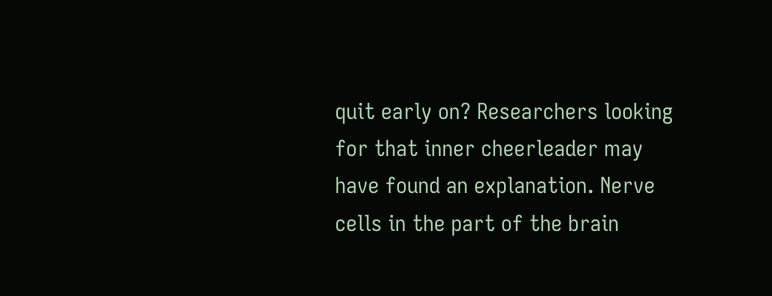quit early on? Researchers looking for that inner cheerleader may have found an explanation. Nerve cells in the part of the brain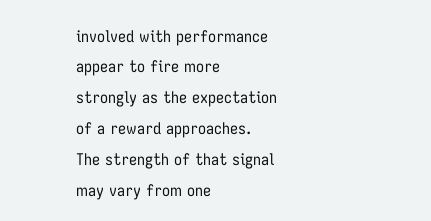involved with performance appear to fire more strongly as the expectation of a reward approaches. The strength of that signal may vary from one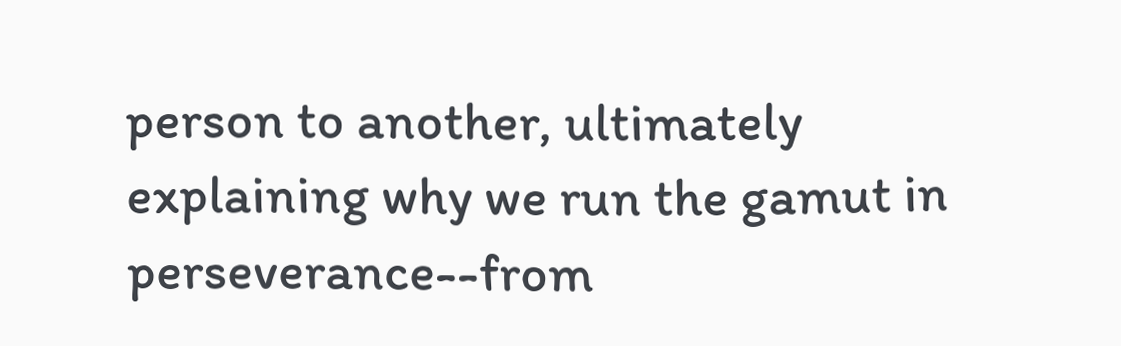person to another, ultimately explaining why we run the gamut in perseverance--from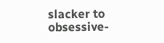slacker to obsessive-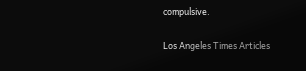compulsive.

Los Angeles Times Articles